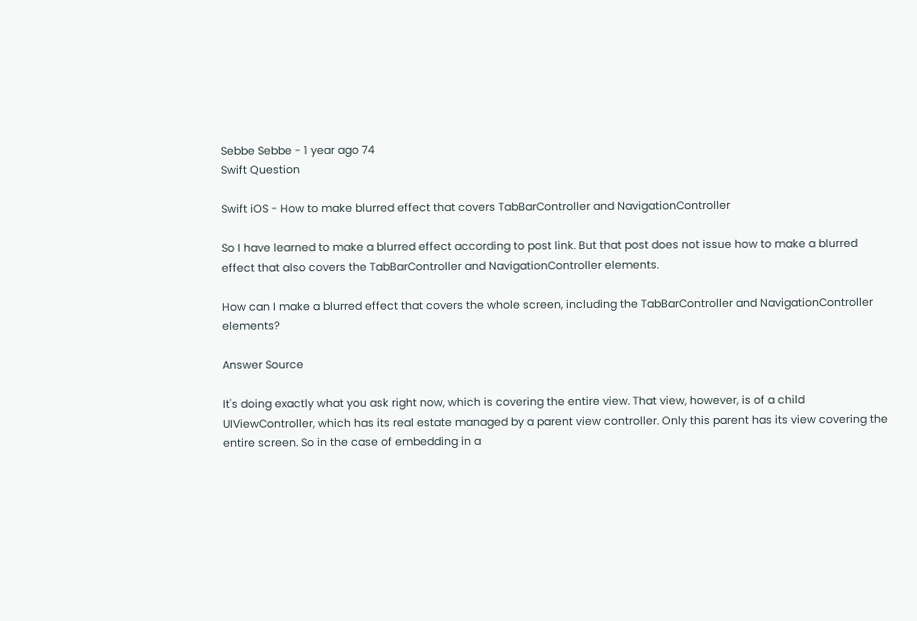Sebbe Sebbe - 1 year ago 74
Swift Question

Swift iOS - How to make blurred effect that covers TabBarController and NavigationController

So I have learned to make a blurred effect according to post link. But that post does not issue how to make a blurred effect that also covers the TabBarController and NavigationController elements.

How can I make a blurred effect that covers the whole screen, including the TabBarController and NavigationController elements?

Answer Source

It's doing exactly what you ask right now, which is covering the entire view. That view, however, is of a child UIViewController, which has its real estate managed by a parent view controller. Only this parent has its view covering the entire screen. So in the case of embedding in a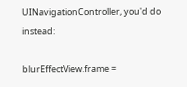UINavigationController, you'd do instead:

blurEffectView.frame =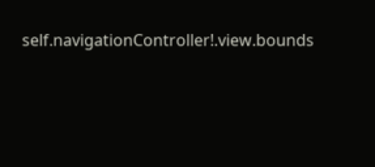self.navigationController!.view.bounds